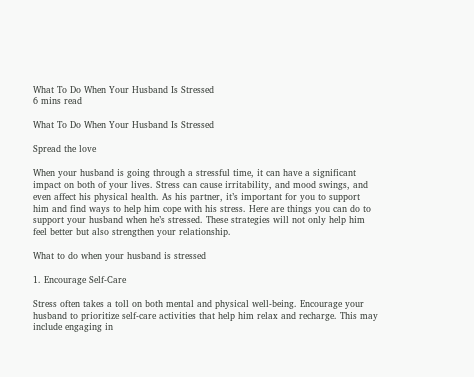What To Do When Your Husband Is Stressed
6 mins read

What To Do When Your Husband Is Stressed

Spread the love

When your husband is going through a stressful time, it can have a significant impact on both of your lives. Stress can cause irritability, and mood swings, and even affect his physical health. As his partner, it’s important for you to support him and find ways to help him cope with his stress. Here are things you can do to support your husband when he’s stressed. These strategies will not only help him feel better but also strengthen your relationship.

What to do when your husband is stressed

1. Encourage Self-Care

Stress often takes a toll on both mental and physical well-being. Encourage your husband to prioritize self-care activities that help him relax and recharge. This may include engaging in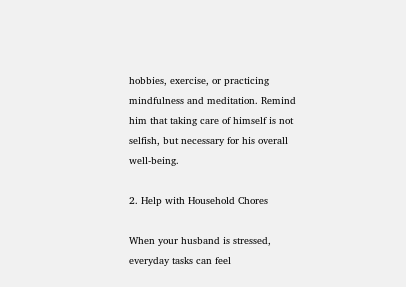hobbies, exercise, or practicing mindfulness and meditation. Remind him that taking care of himself is not selfish, but necessary for his overall well-being.

2. Help with Household Chores

When your husband is stressed, everyday tasks can feel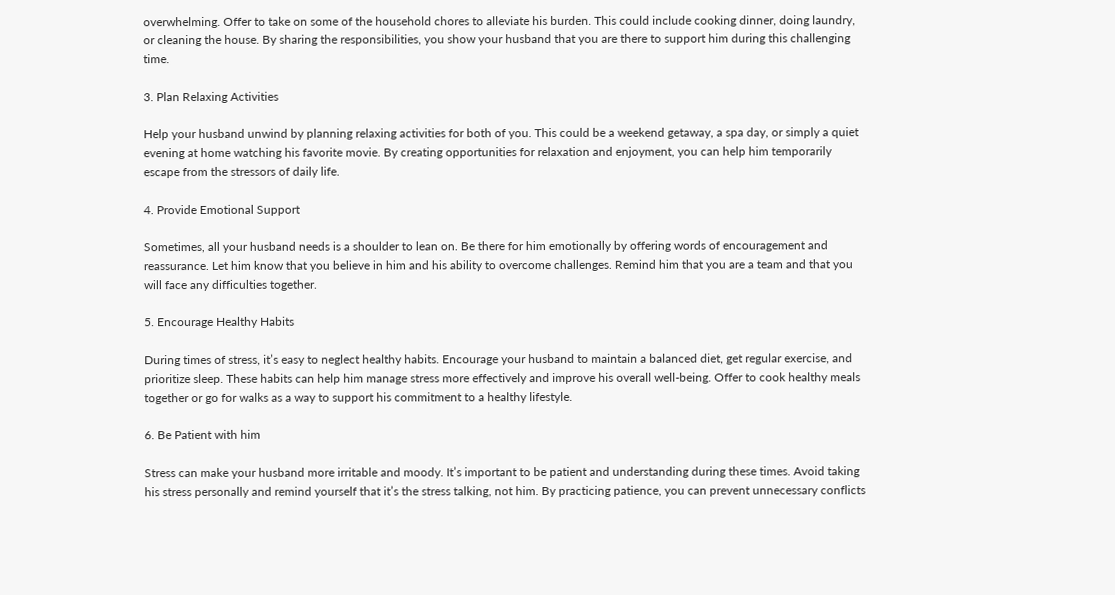overwhelming. Offer to take on some of the household chores to alleviate his burden. This could include cooking dinner, doing laundry, or cleaning the house. By sharing the responsibilities, you show your husband that you are there to support him during this challenging time.

3. Plan Relaxing Activities

Help your husband unwind by planning relaxing activities for both of you. This could be a weekend getaway, a spa day, or simply a quiet evening at home watching his favorite movie. By creating opportunities for relaxation and enjoyment, you can help him temporarily escape from the stressors of daily life.

4. Provide Emotional Support

Sometimes, all your husband needs is a shoulder to lean on. Be there for him emotionally by offering words of encouragement and reassurance. Let him know that you believe in him and his ability to overcome challenges. Remind him that you are a team and that you will face any difficulties together.

5. Encourage Healthy Habits

During times of stress, it’s easy to neglect healthy habits. Encourage your husband to maintain a balanced diet, get regular exercise, and prioritize sleep. These habits can help him manage stress more effectively and improve his overall well-being. Offer to cook healthy meals together or go for walks as a way to support his commitment to a healthy lifestyle.

6. Be Patient with him

Stress can make your husband more irritable and moody. It’s important to be patient and understanding during these times. Avoid taking his stress personally and remind yourself that it’s the stress talking, not him. By practicing patience, you can prevent unnecessary conflicts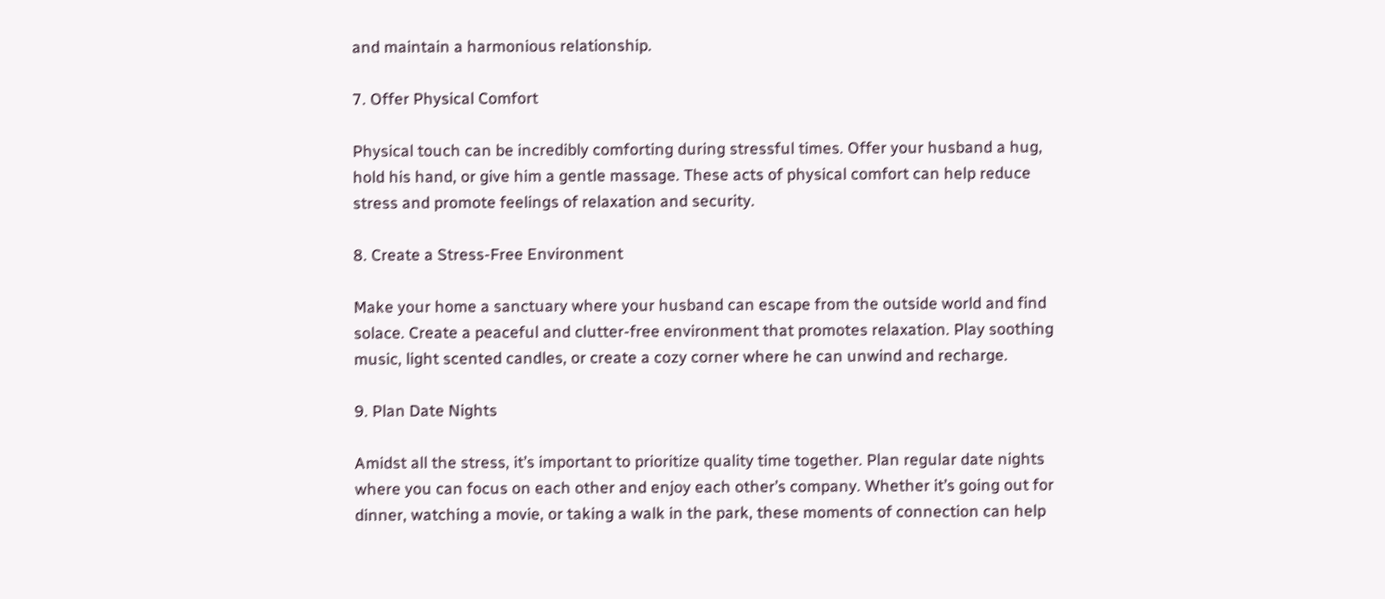and maintain a harmonious relationship.

7. Offer Physical Comfort

Physical touch can be incredibly comforting during stressful times. Offer your husband a hug, hold his hand, or give him a gentle massage. These acts of physical comfort can help reduce stress and promote feelings of relaxation and security.

8. Create a Stress-Free Environment

Make your home a sanctuary where your husband can escape from the outside world and find solace. Create a peaceful and clutter-free environment that promotes relaxation. Play soothing music, light scented candles, or create a cozy corner where he can unwind and recharge.

9. Plan Date Nights

Amidst all the stress, it’s important to prioritize quality time together. Plan regular date nights where you can focus on each other and enjoy each other’s company. Whether it’s going out for dinner, watching a movie, or taking a walk in the park, these moments of connection can help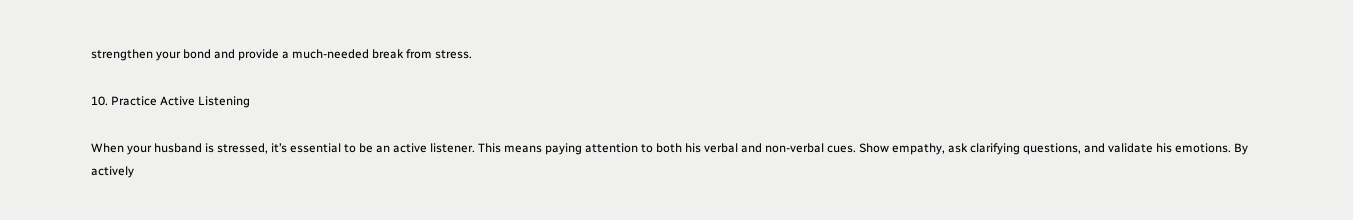strengthen your bond and provide a much-needed break from stress.

10. Practice Active Listening

When your husband is stressed, it’s essential to be an active listener. This means paying attention to both his verbal and non-verbal cues. Show empathy, ask clarifying questions, and validate his emotions. By actively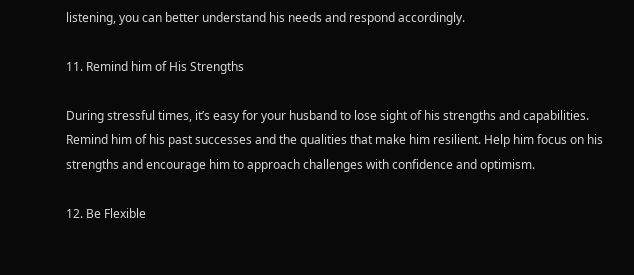listening, you can better understand his needs and respond accordingly.

11. Remind him of His Strengths

During stressful times, it’s easy for your husband to lose sight of his strengths and capabilities. Remind him of his past successes and the qualities that make him resilient. Help him focus on his strengths and encourage him to approach challenges with confidence and optimism.

12. Be Flexible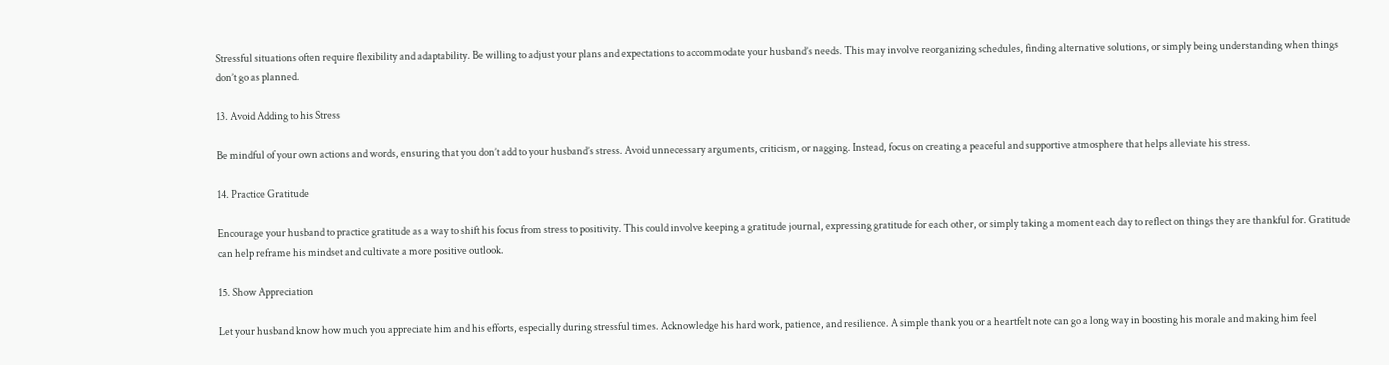Stressful situations often require flexibility and adaptability. Be willing to adjust your plans and expectations to accommodate your husband’s needs. This may involve reorganizing schedules, finding alternative solutions, or simply being understanding when things don’t go as planned.

13. Avoid Adding to his Stress

Be mindful of your own actions and words, ensuring that you don’t add to your husband’s stress. Avoid unnecessary arguments, criticism, or nagging. Instead, focus on creating a peaceful and supportive atmosphere that helps alleviate his stress.

14. Practice Gratitude

Encourage your husband to practice gratitude as a way to shift his focus from stress to positivity. This could involve keeping a gratitude journal, expressing gratitude for each other, or simply taking a moment each day to reflect on things they are thankful for. Gratitude can help reframe his mindset and cultivate a more positive outlook.

15. Show Appreciation

Let your husband know how much you appreciate him and his efforts, especially during stressful times. Acknowledge his hard work, patience, and resilience. A simple thank you or a heartfelt note can go a long way in boosting his morale and making him feel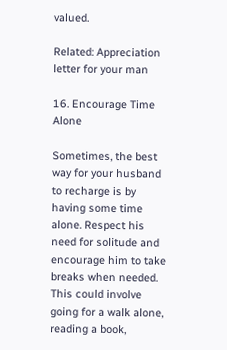valued.

Related: Appreciation letter for your man

16. Encourage Time Alone

Sometimes, the best way for your husband to recharge is by having some time alone. Respect his need for solitude and encourage him to take breaks when needed. This could involve going for a walk alone, reading a book,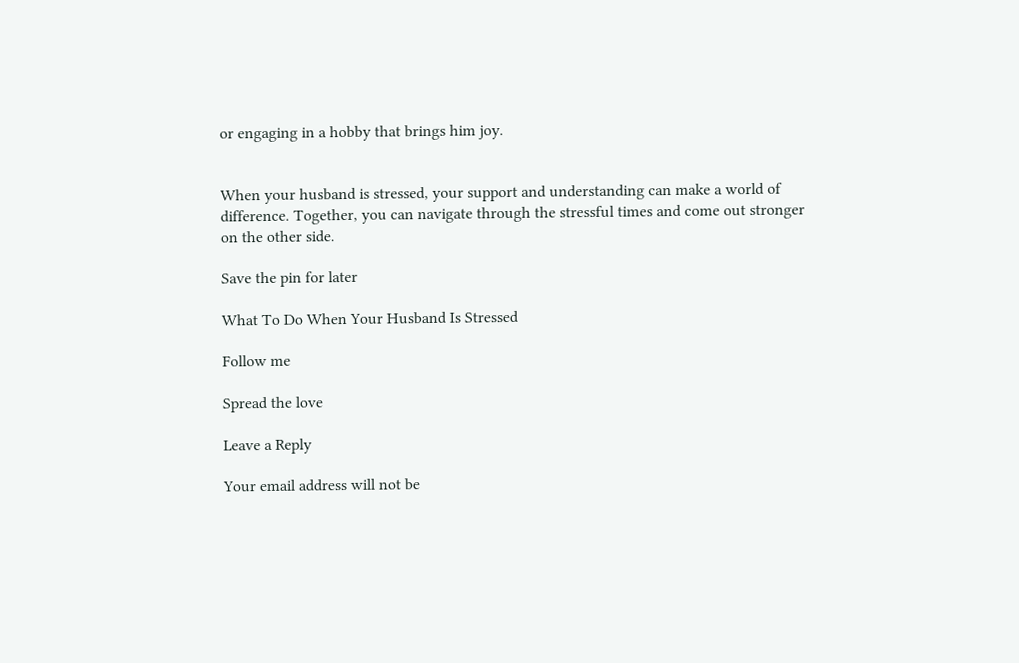or engaging in a hobby that brings him joy.


When your husband is stressed, your support and understanding can make a world of difference. Together, you can navigate through the stressful times and come out stronger on the other side.

Save the pin for later

What To Do When Your Husband Is Stressed

Follow me

Spread the love

Leave a Reply

Your email address will not be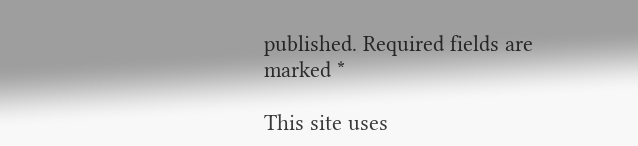published. Required fields are marked *

This site uses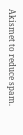Akismet to reduce spam.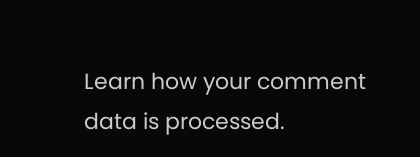Learn how your comment data is processed.